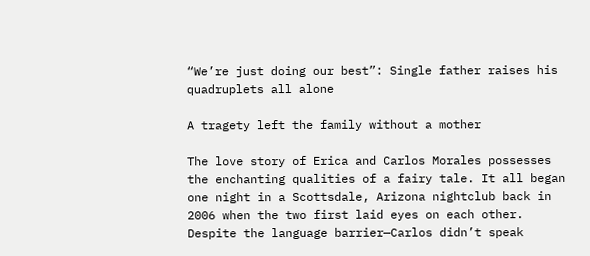“We’re just doing our best”: Single father raises his quadruplets all alone

A tragety left the family without a mother

The love story of Erica and Carlos Morales possesses the enchanting qualities of a fairy tale. It all began one night in a Scottsdale, Arizona nightclub back in 2006 when the two first laid eyes on each other. Despite the language barrier—Carlos didn’t speak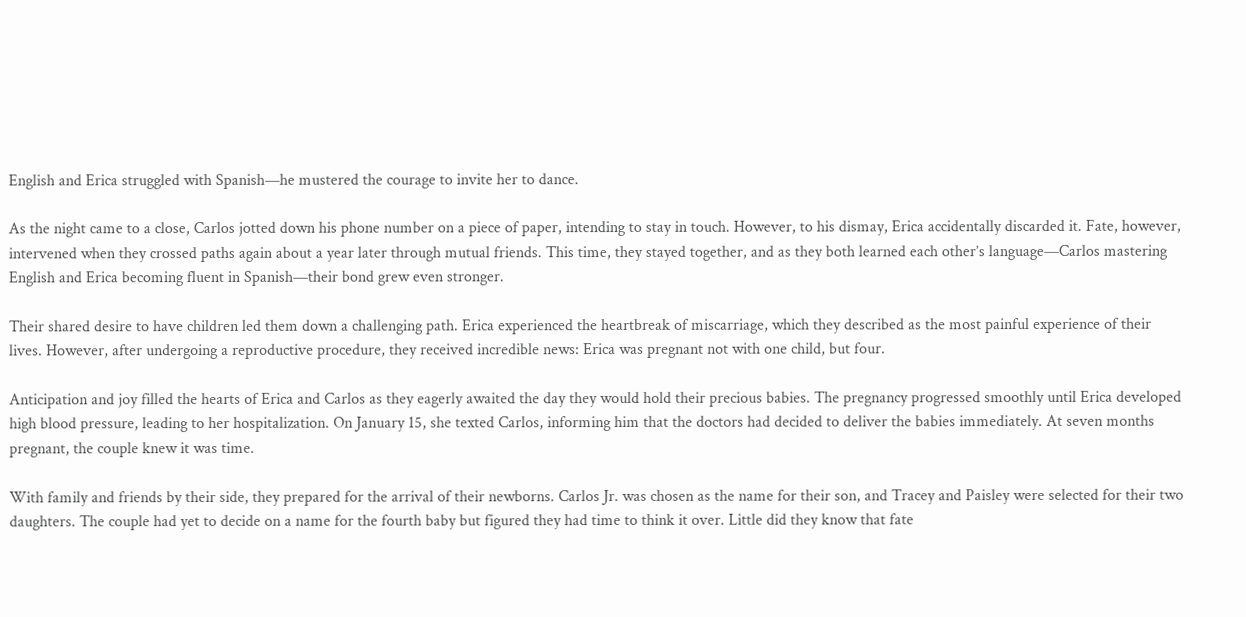English and Erica struggled with Spanish—he mustered the courage to invite her to dance.

As the night came to a close, Carlos jotted down his phone number on a piece of paper, intending to stay in touch. However, to his dismay, Erica accidentally discarded it. Fate, however, intervened when they crossed paths again about a year later through mutual friends. This time, they stayed together, and as they both learned each other’s language—Carlos mastering English and Erica becoming fluent in Spanish—their bond grew even stronger.

Their shared desire to have children led them down a challenging path. Erica experienced the heartbreak of miscarriage, which they described as the most painful experience of their lives. However, after undergoing a reproductive procedure, they received incredible news: Erica was pregnant not with one child, but four.

Anticipation and joy filled the hearts of Erica and Carlos as they eagerly awaited the day they would hold their precious babies. The pregnancy progressed smoothly until Erica developed high blood pressure, leading to her hospitalization. On January 15, she texted Carlos, informing him that the doctors had decided to deliver the babies immediately. At seven months pregnant, the couple knew it was time.

With family and friends by their side, they prepared for the arrival of their newborns. Carlos Jr. was chosen as the name for their son, and Tracey and Paisley were selected for their two daughters. The couple had yet to decide on a name for the fourth baby but figured they had time to think it over. Little did they know that fate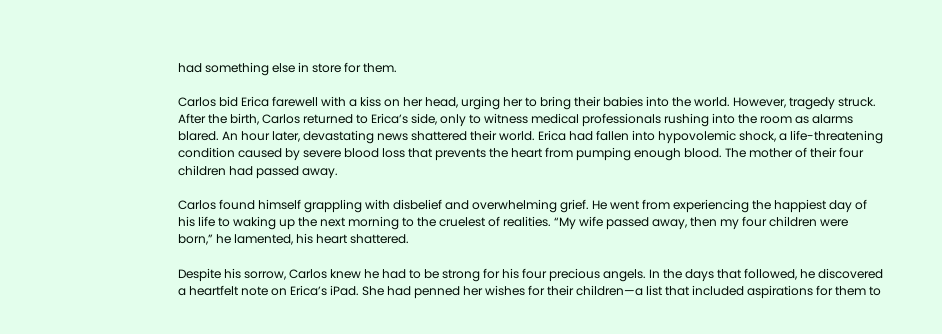had something else in store for them.

Carlos bid Erica farewell with a kiss on her head, urging her to bring their babies into the world. However, tragedy struck. After the birth, Carlos returned to Erica’s side, only to witness medical professionals rushing into the room as alarms blared. An hour later, devastating news shattered their world. Erica had fallen into hypovolemic shock, a life-threatening condition caused by severe blood loss that prevents the heart from pumping enough blood. The mother of their four children had passed away.

Carlos found himself grappling with disbelief and overwhelming grief. He went from experiencing the happiest day of his life to waking up the next morning to the cruelest of realities. “My wife passed away, then my four children were born,” he lamented, his heart shattered.

Despite his sorrow, Carlos knew he had to be strong for his four precious angels. In the days that followed, he discovered a heartfelt note on Erica’s iPad. She had penned her wishes for their children—a list that included aspirations for them to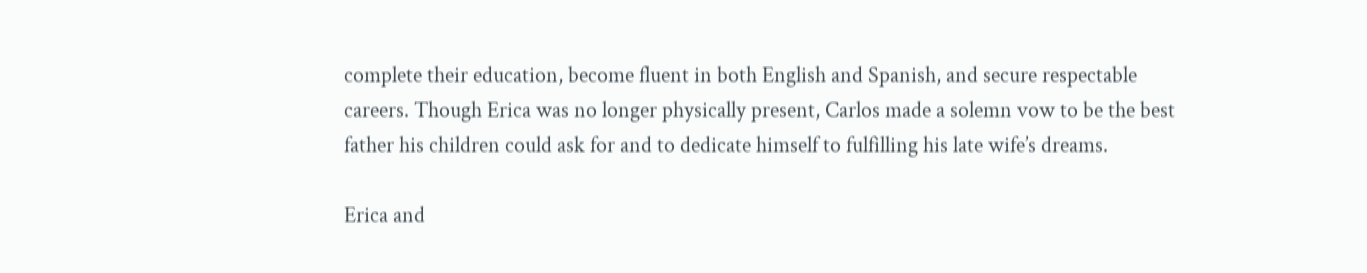complete their education, become fluent in both English and Spanish, and secure respectable careers. Though Erica was no longer physically present, Carlos made a solemn vow to be the best father his children could ask for and to dedicate himself to fulfilling his late wife’s dreams.

Erica and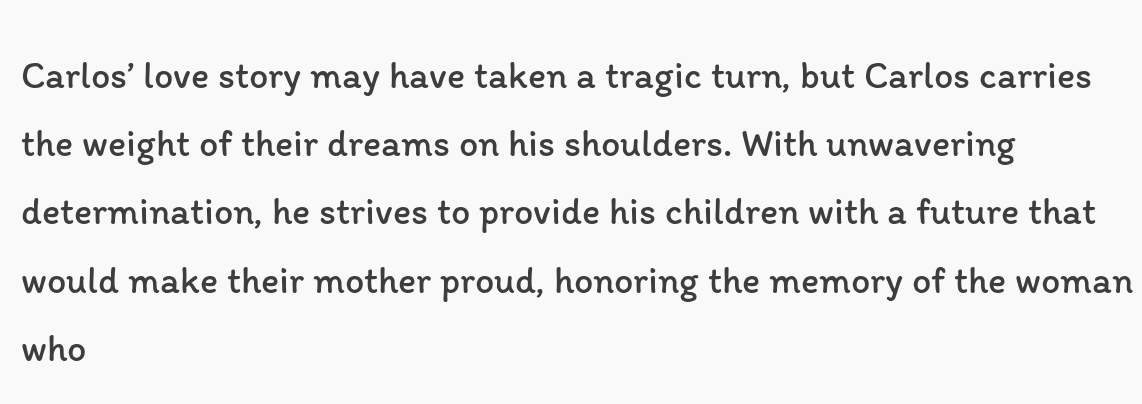Carlos’ love story may have taken a tragic turn, but Carlos carries the weight of their dreams on his shoulders. With unwavering determination, he strives to provide his children with a future that would make their mother proud, honoring the memory of the woman who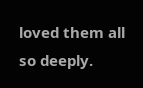loved them all so deeply.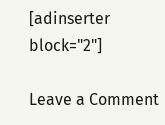[adinserter block="2"]

Leave a Comment